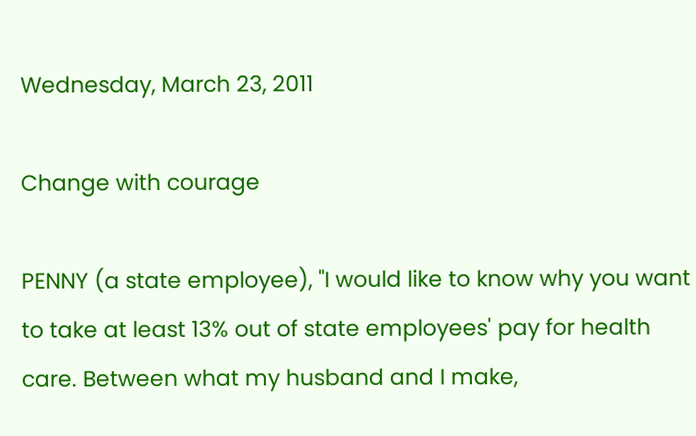Wednesday, March 23, 2011

Change with courage

PENNY (a state employee), "I would like to know why you want to take at least 13% out of state employees' pay for health care. Between what my husband and I make,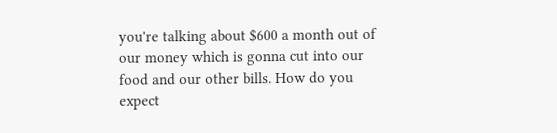you're talking about $600 a month out of our money which is gonna cut into our food and our other bills. How do you expect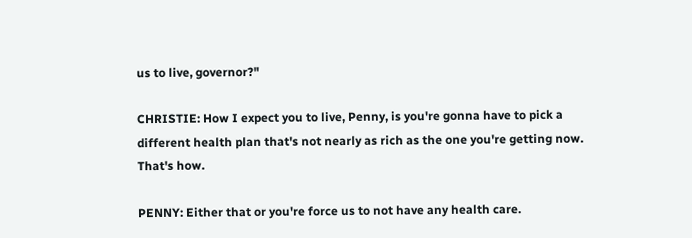us to live, governor?"

CHRISTIE: How I expect you to live, Penny, is you're gonna have to pick a different health plan that's not nearly as rich as the one you're getting now. That's how.

PENNY: Either that or you're force us to not have any health care.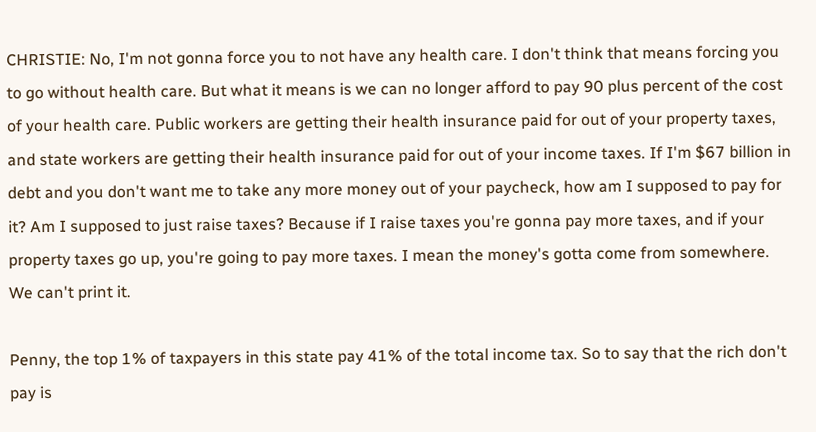CHRISTIE: No, I'm not gonna force you to not have any health care. I don't think that means forcing you to go without health care. But what it means is we can no longer afford to pay 90 plus percent of the cost of your health care. Public workers are getting their health insurance paid for out of your property taxes, and state workers are getting their health insurance paid for out of your income taxes. If I'm $67 billion in debt and you don't want me to take any more money out of your paycheck, how am I supposed to pay for it? Am I supposed to just raise taxes? Because if I raise taxes you're gonna pay more taxes, and if your property taxes go up, you're going to pay more taxes. I mean the money's gotta come from somewhere. We can't print it.

Penny, the top 1% of taxpayers in this state pay 41% of the total income tax. So to say that the rich don't pay is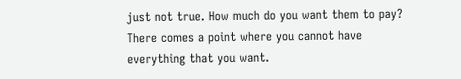just not true. How much do you want them to pay? There comes a point where you cannot have everything that you want.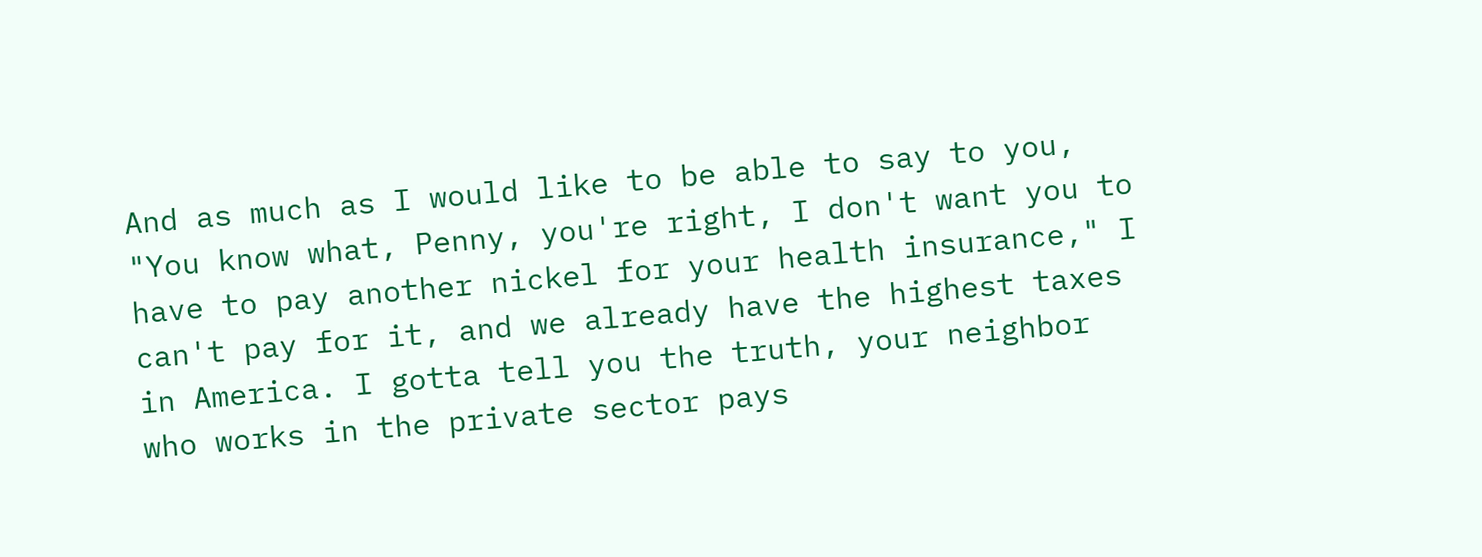And as much as I would like to be able to say to you, "You know what, Penny, you're right, I don't want you to have to pay another nickel for your health insurance," I can't pay for it, and we already have the highest taxes in America. I gotta tell you the truth, your neighbor who works in the private sector pays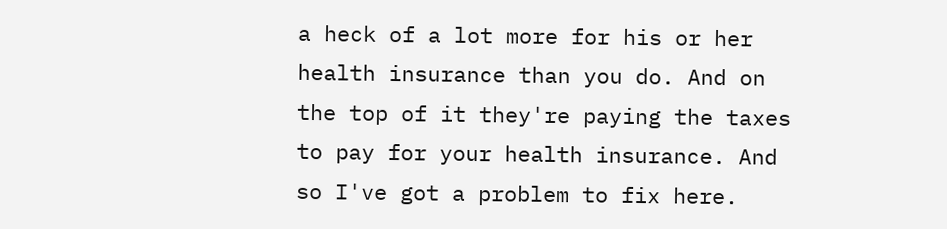a heck of a lot more for his or her health insurance than you do. And on the top of it they're paying the taxes to pay for your health insurance. And so I've got a problem to fix here.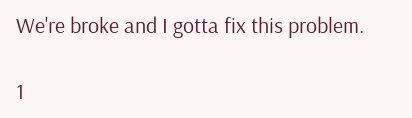We're broke and I gotta fix this problem.

1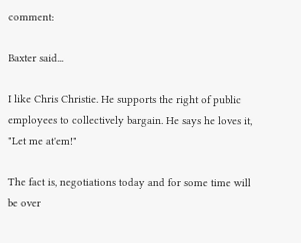comment:

Baxter said...

I like Chris Christie. He supports the right of public employees to collectively bargain. He says he loves it, "Let me at'em!"

The fact is, negotiations today and for some time will be over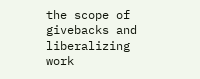the scope of givebacks and liberalizing work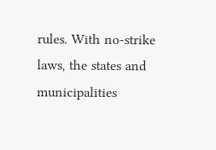rules. With no-strike laws, the states and municipalities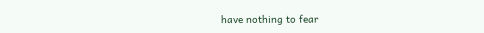have nothing to fear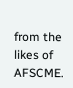from the likes of AFSCME.